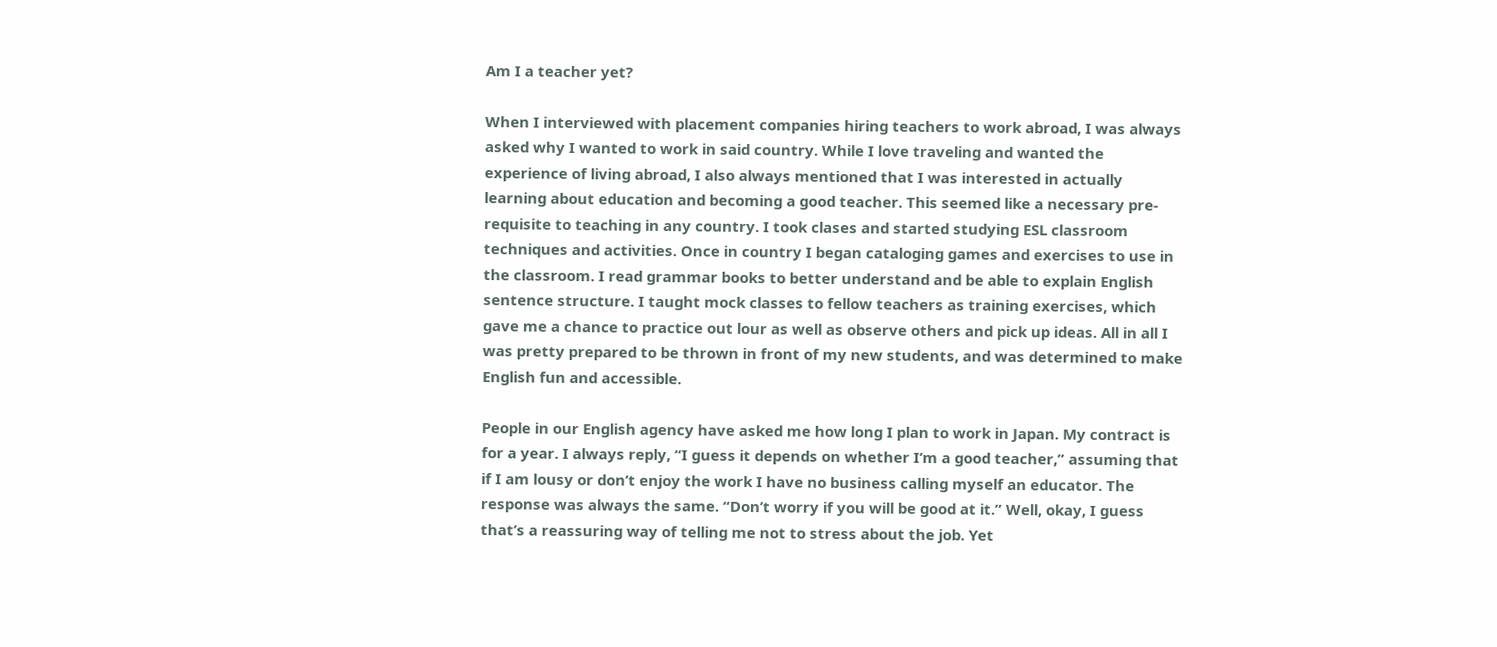Am I a teacher yet?

When I interviewed with placement companies hiring teachers to work abroad, I was always asked why I wanted to work in said country. While I love traveling and wanted the experience of living abroad, I also always mentioned that I was interested in actually learning about education and becoming a good teacher. This seemed like a necessary pre-requisite to teaching in any country. I took clases and started studying ESL classroom techniques and activities. Once in country I began cataloging games and exercises to use in the classroom. I read grammar books to better understand and be able to explain English sentence structure. I taught mock classes to fellow teachers as training exercises, which gave me a chance to practice out lour as well as observe others and pick up ideas. All in all I was pretty prepared to be thrown in front of my new students, and was determined to make English fun and accessible.

People in our English agency have asked me how long I plan to work in Japan. My contract is for a year. I always reply, “I guess it depends on whether I’m a good teacher,” assuming that if I am lousy or don’t enjoy the work I have no business calling myself an educator. The response was always the same. “Don’t worry if you will be good at it.” Well, okay, I guess that’s a reassuring way of telling me not to stress about the job. Yet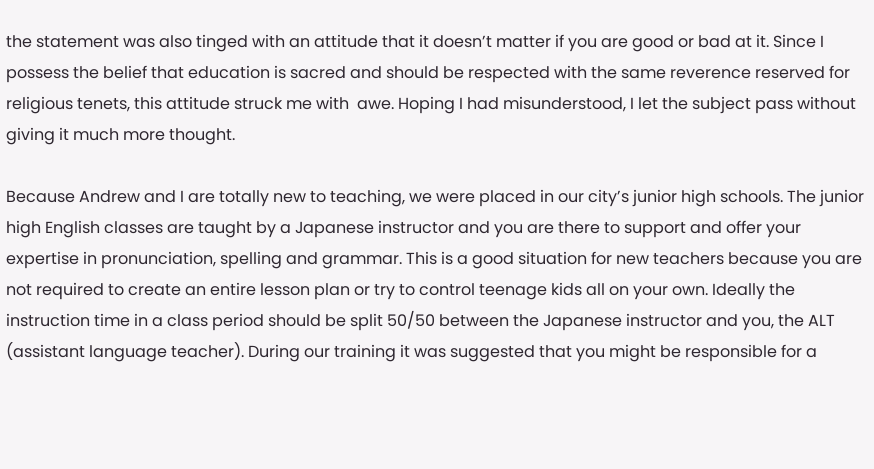the statement was also tinged with an attitude that it doesn’t matter if you are good or bad at it. Since I possess the belief that education is sacred and should be respected with the same reverence reserved for religious tenets, this attitude struck me with  awe. Hoping I had misunderstood, I let the subject pass without giving it much more thought.

Because Andrew and I are totally new to teaching, we were placed in our city’s junior high schools. The junior high English classes are taught by a Japanese instructor and you are there to support and offer your expertise in pronunciation, spelling and grammar. This is a good situation for new teachers because you are not required to create an entire lesson plan or try to control teenage kids all on your own. Ideally the instruction time in a class period should be split 50/50 between the Japanese instructor and you, the ALT (assistant language teacher). During our training it was suggested that you might be responsible for a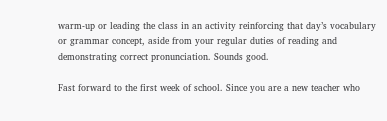warm-up or leading the class in an activity reinforcing that day’s vocabulary or grammar concept, aside from your regular duties of reading and demonstrating correct pronunciation. Sounds good.

Fast forward to the first week of school. Since you are a new teacher who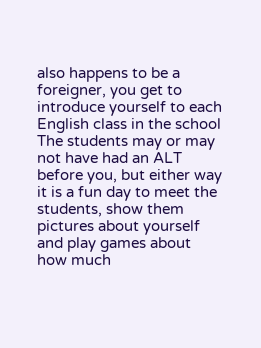also happens to be a foreigner, you get to introduce yourself to each English class in the school The students may or may not have had an ALT before you, but either way it is a fun day to meet the students, show them pictures about yourself and play games about how much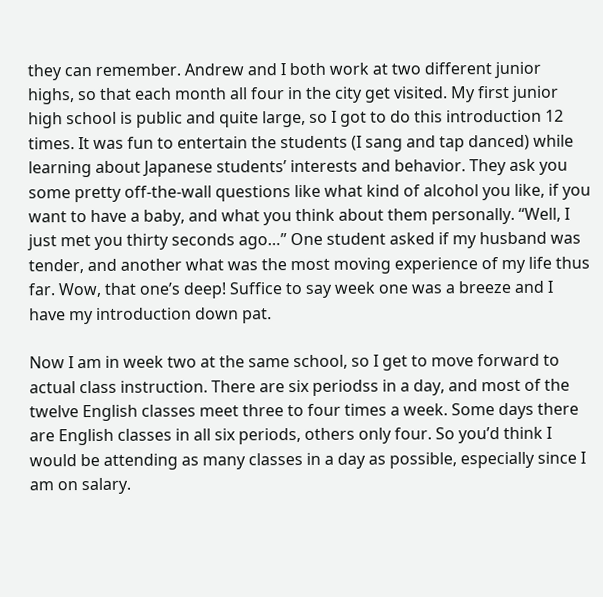they can remember. Andrew and I both work at two different junior highs, so that each month all four in the city get visited. My first junior high school is public and quite large, so I got to do this introduction 12 times. It was fun to entertain the students (I sang and tap danced) while learning about Japanese students’ interests and behavior. They ask you some pretty off-the-wall questions like what kind of alcohol you like, if you want to have a baby, and what you think about them personally. “Well, I just met you thirty seconds ago…” One student asked if my husband was tender, and another what was the most moving experience of my life thus far. Wow, that one’s deep! Suffice to say week one was a breeze and I have my introduction down pat.

Now I am in week two at the same school, so I get to move forward to actual class instruction. There are six periodss in a day, and most of the twelve English classes meet three to four times a week. Some days there are English classes in all six periods, others only four. So you’d think I would be attending as many classes in a day as possible, especially since I am on salary.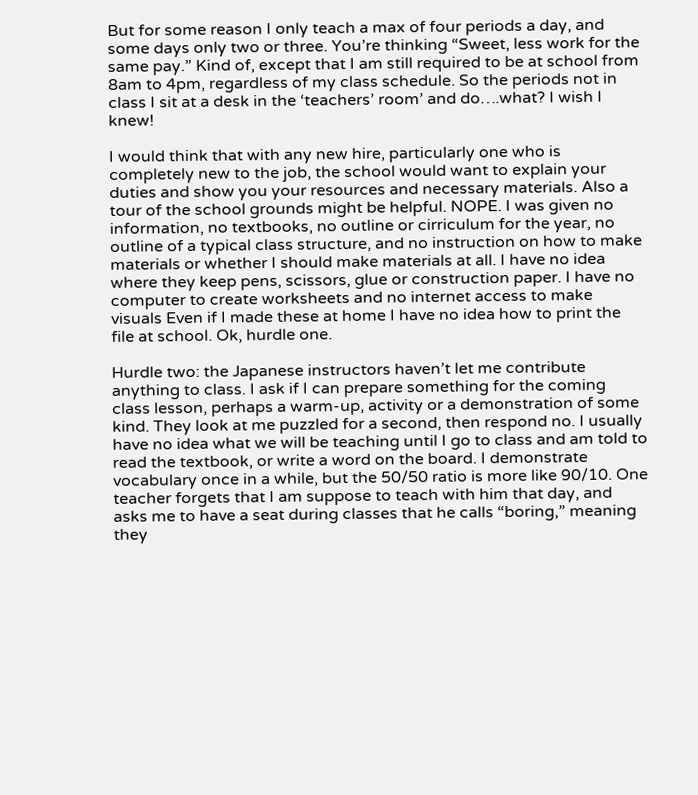But for some reason I only teach a max of four periods a day, and some days only two or three. You’re thinking “Sweet, less work for the same pay.” Kind of, except that I am still required to be at school from 8am to 4pm, regardless of my class schedule. So the periods not in class I sit at a desk in the ‘teachers’ room’ and do….what? I wish I knew!

I would think that with any new hire, particularly one who is completely new to the job, the school would want to explain your duties and show you your resources and necessary materials. Also a tour of the school grounds might be helpful. NOPE. I was given no information, no textbooks, no outline or cirriculum for the year, no outline of a typical class structure, and no instruction on how to make materials or whether I should make materials at all. I have no idea where they keep pens, scissors, glue or construction paper. I have no computer to create worksheets and no internet access to make visuals Even if I made these at home I have no idea how to print the file at school. Ok, hurdle one.

Hurdle two: the Japanese instructors haven’t let me contribute anything to class. I ask if I can prepare something for the coming class lesson, perhaps a warm-up, activity or a demonstration of some kind. They look at me puzzled for a second, then respond no. I usually have no idea what we will be teaching until I go to class and am told to read the textbook, or write a word on the board. I demonstrate vocabulary once in a while, but the 50/50 ratio is more like 90/10. One teacher forgets that I am suppose to teach with him that day, and asks me to have a seat during classes that he calls “boring,” meaning they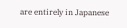are entirely in Japanese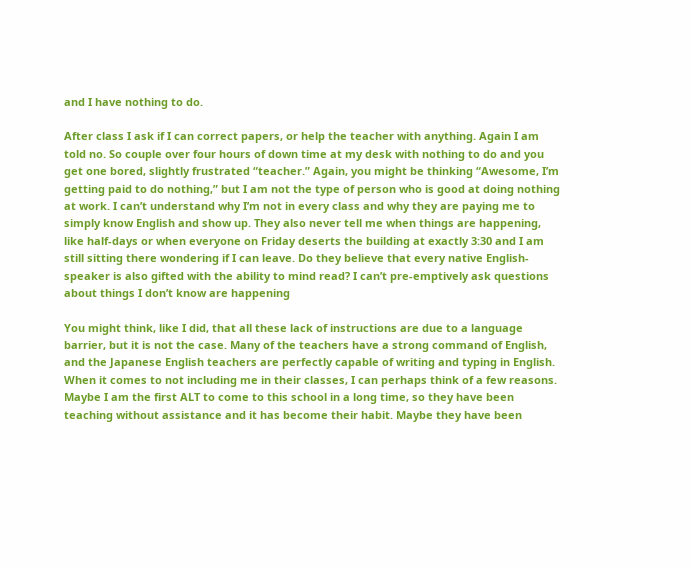and I have nothing to do.

After class I ask if I can correct papers, or help the teacher with anything. Again I am told no. So couple over four hours of down time at my desk with nothing to do and you get one bored, slightly frustrated “teacher.” Again, you might be thinking “Awesome, I’m getting paid to do nothing,” but I am not the type of person who is good at doing nothing at work. I can’t understand why I’m not in every class and why they are paying me to simply know English and show up. They also never tell me when things are happening, like half-days or when everyone on Friday deserts the building at exactly 3:30 and I am still sitting there wondering if I can leave. Do they believe that every native English-speaker is also gifted with the ability to mind read? I can’t pre-emptively ask questions about things I don’t know are happening

You might think, like I did, that all these lack of instructions are due to a language barrier, but it is not the case. Many of the teachers have a strong command of English, and the Japanese English teachers are perfectly capable of writing and typing in English. When it comes to not including me in their classes, I can perhaps think of a few reasons. Maybe I am the first ALT to come to this school in a long time, so they have been teaching without assistance and it has become their habit. Maybe they have been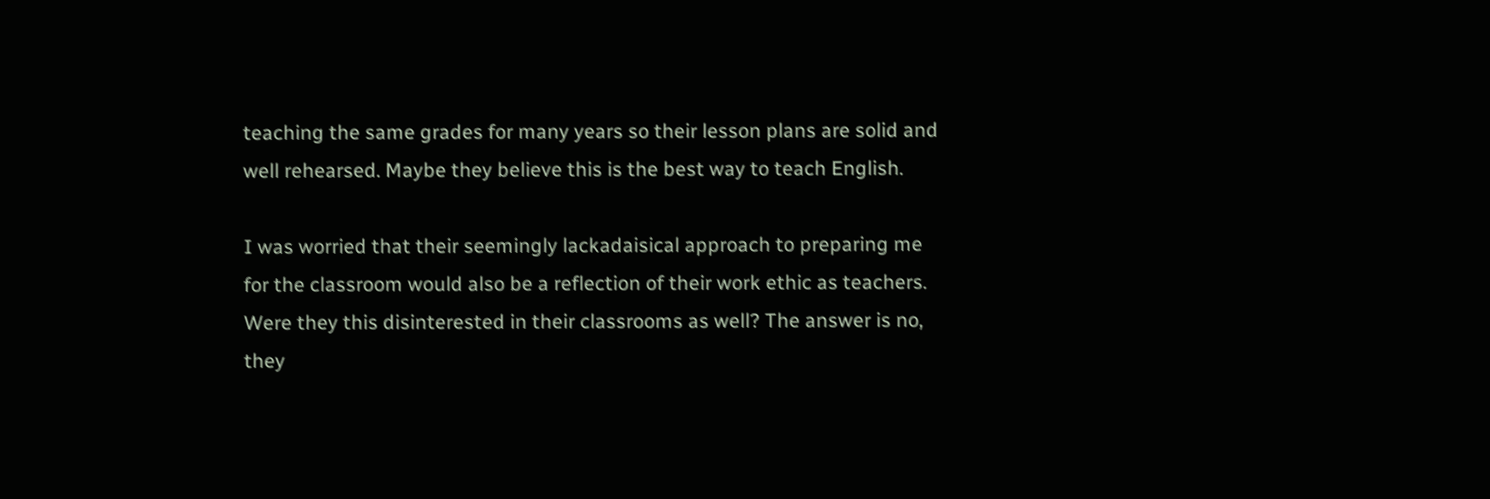teaching the same grades for many years so their lesson plans are solid and well rehearsed. Maybe they believe this is the best way to teach English.

I was worried that their seemingly lackadaisical approach to preparing me for the classroom would also be a reflection of their work ethic as teachers. Were they this disinterested in their classrooms as well? The answer is no, they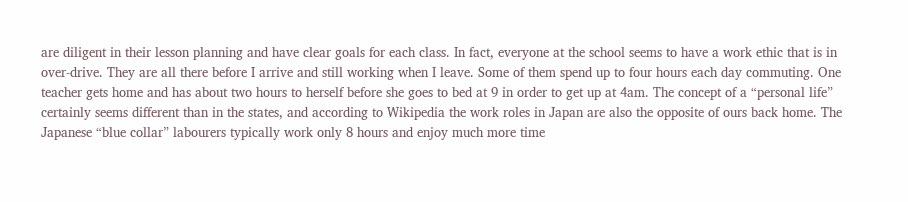are diligent in their lesson planning and have clear goals for each class. In fact, everyone at the school seems to have a work ethic that is in over-drive. They are all there before I arrive and still working when I leave. Some of them spend up to four hours each day commuting. One teacher gets home and has about two hours to herself before she goes to bed at 9 in order to get up at 4am. The concept of a “personal life” certainly seems different than in the states, and according to Wikipedia the work roles in Japan are also the opposite of ours back home. The Japanese “blue collar” labourers typically work only 8 hours and enjoy much more time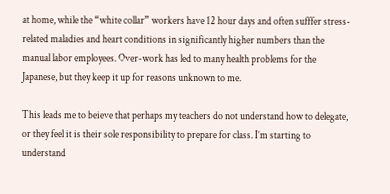at home, while the “white collar” workers have 12 hour days and often sufffer stress-related maladies and heart conditions in significantly higher numbers than the manual labor employees. Over-work has led to many health problems for the Japanese, but they keep it up for reasons unknown to me.

This leads me to beieve that perhaps my teachers do not understand how to delegate, or they feel it is their sole responsibility to prepare for class. I’m starting to understand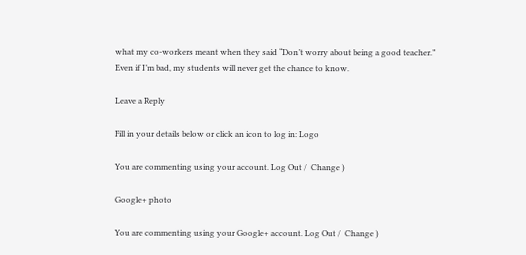what my co-workers meant when they said “Don’t worry about being a good teacher.” Even if I’m bad, my students will never get the chance to know.

Leave a Reply

Fill in your details below or click an icon to log in: Logo

You are commenting using your account. Log Out /  Change )

Google+ photo

You are commenting using your Google+ account. Log Out /  Change )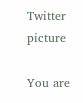Twitter picture

You are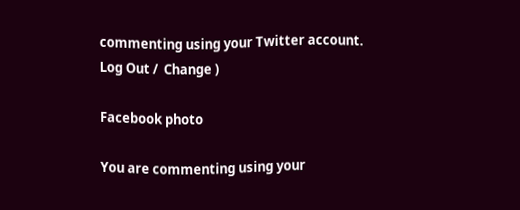commenting using your Twitter account. Log Out /  Change )

Facebook photo

You are commenting using your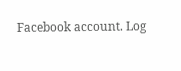Facebook account. Log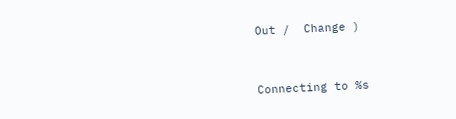Out /  Change )


Connecting to %s